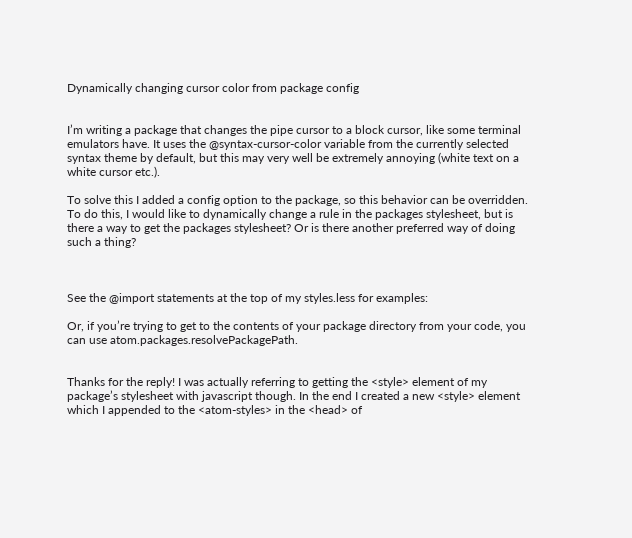Dynamically changing cursor color from package config


I’m writing a package that changes the pipe cursor to a block cursor, like some terminal emulators have. It uses the @syntax-cursor-color variable from the currently selected syntax theme by default, but this may very well be extremely annoying (white text on a white cursor etc.).

To solve this I added a config option to the package, so this behavior can be overridden. To do this, I would like to dynamically change a rule in the packages stylesheet, but is there a way to get the packages stylesheet? Or is there another preferred way of doing such a thing?



See the @import statements at the top of my styles.less for examples:

Or, if you’re trying to get to the contents of your package directory from your code, you can use atom.packages.resolvePackagePath.


Thanks for the reply! I was actually referring to getting the <style> element of my package’s stylesheet with javascript though. In the end I created a new <style> element which I appended to the <atom-styles> in the <head> of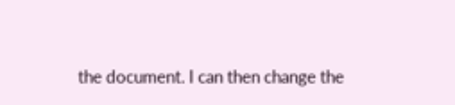the document. I can then change the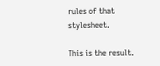rules of that stylesheet.

This is the result.